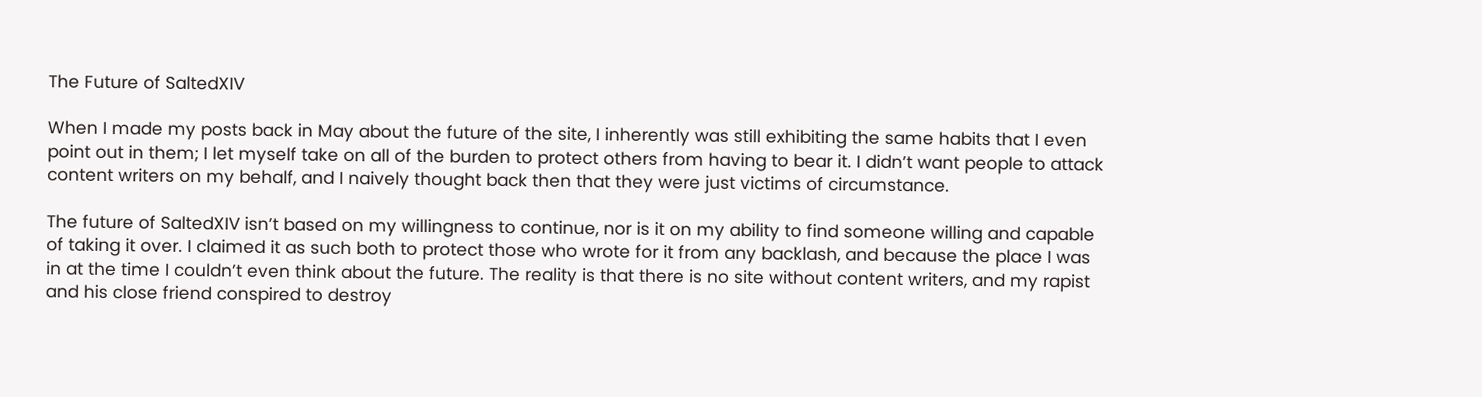The Future of SaltedXIV

When I made my posts back in May about the future of the site, I inherently was still exhibiting the same habits that I even point out in them; I let myself take on all of the burden to protect others from having to bear it. I didn’t want people to attack content writers on my behalf, and I naively thought back then that they were just victims of circumstance.

The future of SaltedXIV isn’t based on my willingness to continue, nor is it on my ability to find someone willing and capable of taking it over. I claimed it as such both to protect those who wrote for it from any backlash, and because the place I was in at the time I couldn’t even think about the future. The reality is that there is no site without content writers, and my rapist and his close friend conspired to destroy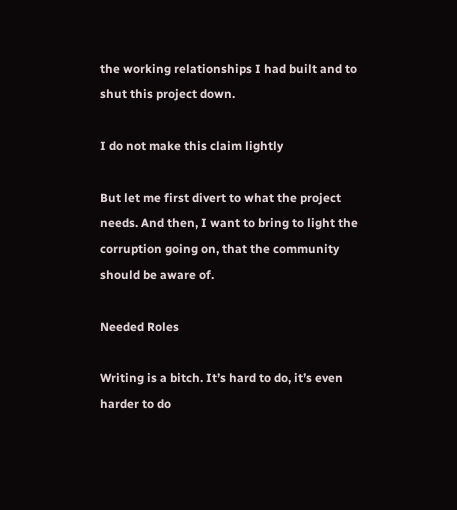the working relationships I had built and to shut this project down.

I do not make this claim lightly

But let me first divert to what the project needs. And then, I want to bring to light the corruption going on, that the community should be aware of.

Needed Roles

Writing is a bitch. It’s hard to do, it’s even harder to do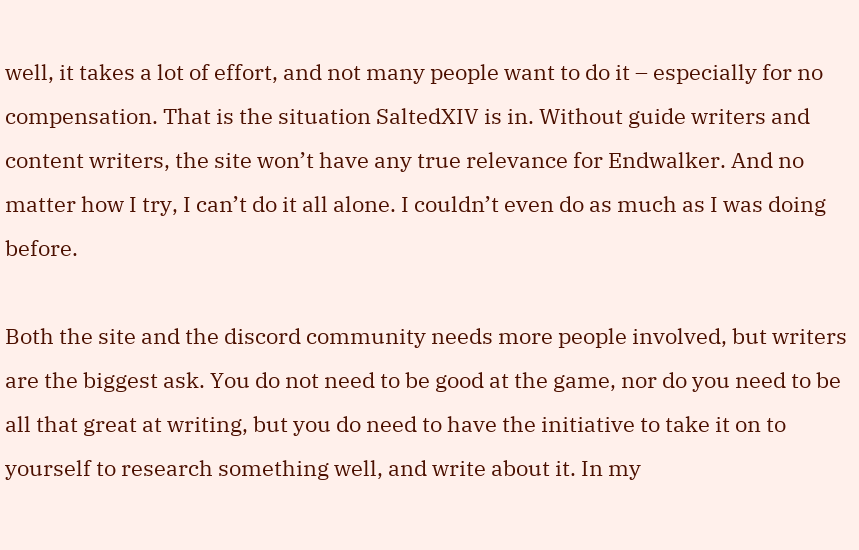well, it takes a lot of effort, and not many people want to do it – especially for no compensation. That is the situation SaltedXIV is in. Without guide writers and content writers, the site won’t have any true relevance for Endwalker. And no matter how I try, I can’t do it all alone. I couldn’t even do as much as I was doing before.

Both the site and the discord community needs more people involved, but writers are the biggest ask. You do not need to be good at the game, nor do you need to be all that great at writing, but you do need to have the initiative to take it on to yourself to research something well, and write about it. In my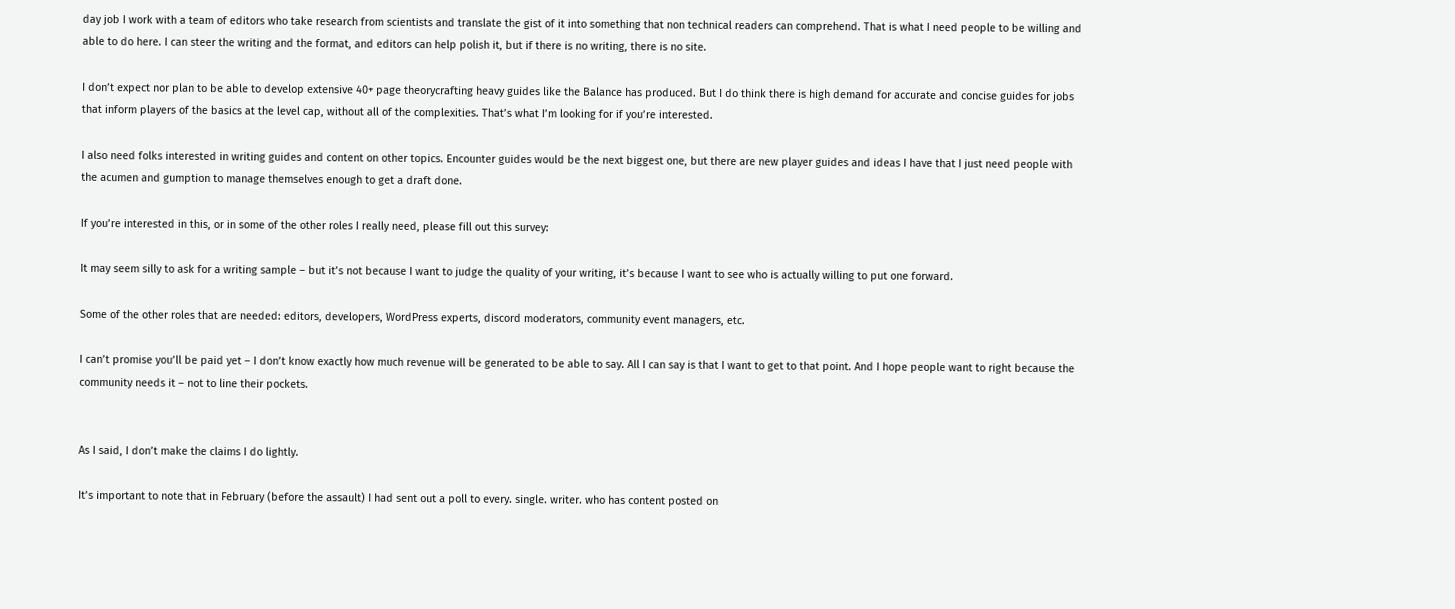day job I work with a team of editors who take research from scientists and translate the gist of it into something that non technical readers can comprehend. That is what I need people to be willing and able to do here. I can steer the writing and the format, and editors can help polish it, but if there is no writing, there is no site.

I don’t expect nor plan to be able to develop extensive 40+ page theorycrafting heavy guides like the Balance has produced. But I do think there is high demand for accurate and concise guides for jobs that inform players of the basics at the level cap, without all of the complexities. That’s what I’m looking for if you’re interested.

I also need folks interested in writing guides and content on other topics. Encounter guides would be the next biggest one, but there are new player guides and ideas I have that I just need people with the acumen and gumption to manage themselves enough to get a draft done.

If you’re interested in this, or in some of the other roles I really need, please fill out this survey:

It may seem silly to ask for a writing sample – but it’s not because I want to judge the quality of your writing, it’s because I want to see who is actually willing to put one forward.

Some of the other roles that are needed: editors, developers, WordPress experts, discord moderators, community event managers, etc.

I can’t promise you’ll be paid yet – I don’t know exactly how much revenue will be generated to be able to say. All I can say is that I want to get to that point. And I hope people want to right because the community needs it – not to line their pockets.


As I said, I don’t make the claims I do lightly.

It’s important to note that in February (before the assault) I had sent out a poll to every. single. writer. who has content posted on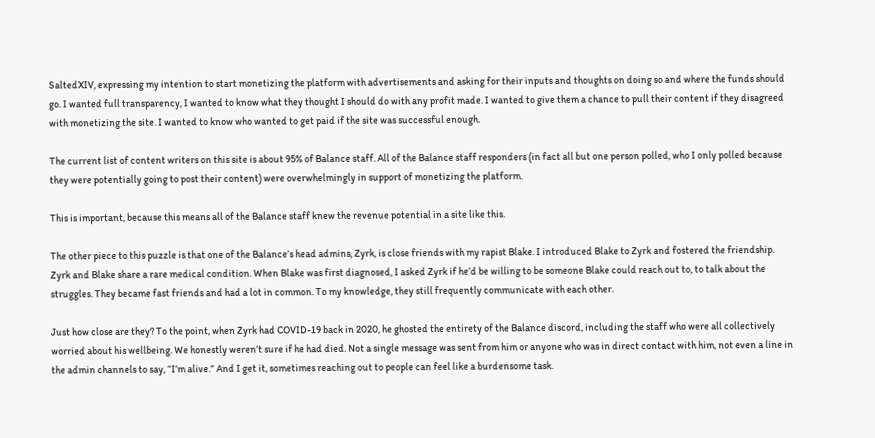SaltedXIV, expressing my intention to start monetizing the platform with advertisements and asking for their inputs and thoughts on doing so and where the funds should go. I wanted full transparency, I wanted to know what they thought I should do with any profit made. I wanted to give them a chance to pull their content if they disagreed with monetizing the site. I wanted to know who wanted to get paid if the site was successful enough.

The current list of content writers on this site is about 95% of Balance staff. All of the Balance staff responders (in fact all but one person polled, who I only polled because they were potentially going to post their content) were overwhelmingly in support of monetizing the platform.

This is important, because this means all of the Balance staff knew the revenue potential in a site like this.

The other piece to this puzzle is that one of the Balance’s head admins, Zyrk, is close friends with my rapist Blake. I introduced Blake to Zyrk and fostered the friendship. Zyrk and Blake share a rare medical condition. When Blake was first diagnosed, I asked Zyrk if he’d be willing to be someone Blake could reach out to, to talk about the struggles. They became fast friends and had a lot in common. To my knowledge, they still frequently communicate with each other.

Just how close are they? To the point, when Zyrk had COVID-19 back in 2020, he ghosted the entirety of the Balance discord, including the staff who were all collectively worried about his wellbeing. We honestly weren’t sure if he had died. Not a single message was sent from him or anyone who was in direct contact with him, not even a line in the admin channels to say, “I’m alive.” And I get it, sometimes reaching out to people can feel like a burdensome task.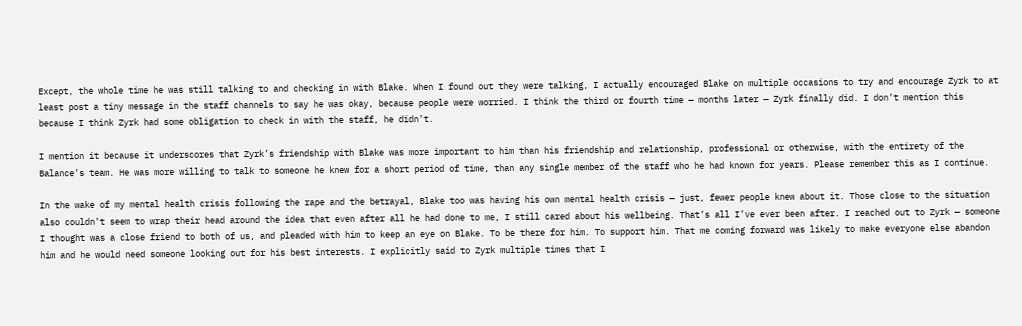Except, the whole time he was still talking to and checking in with Blake. When I found out they were talking, I actually encouraged Blake on multiple occasions to try and encourage Zyrk to at least post a tiny message in the staff channels to say he was okay, because people were worried. I think the third or fourth time — months later — Zyrk finally did. I don’t mention this because I think Zyrk had some obligation to check in with the staff, he didn’t.

I mention it because it underscores that Zyrk’s friendship with Blake was more important to him than his friendship and relationship, professional or otherwise, with the entirety of the Balance’s team. He was more willing to talk to someone he knew for a short period of time, than any single member of the staff who he had known for years. Please remember this as I continue.

In the wake of my mental health crisis following the rape and the betrayal, Blake too was having his own mental health crisis — just, fewer people knew about it. Those close to the situation also couldn’t seem to wrap their head around the idea that even after all he had done to me, I still cared about his wellbeing. That’s all I’ve ever been after. I reached out to Zyrk — someone I thought was a close friend to both of us, and pleaded with him to keep an eye on Blake. To be there for him. To support him. That me coming forward was likely to make everyone else abandon him and he would need someone looking out for his best interests. I explicitly said to Zyrk multiple times that I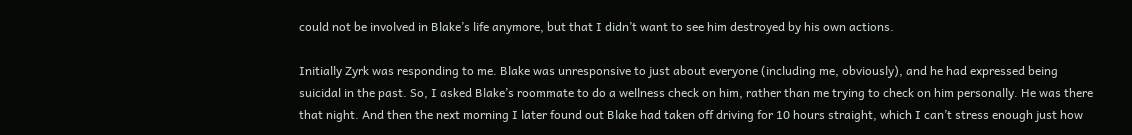could not be involved in Blake’s life anymore, but that I didn’t want to see him destroyed by his own actions.

Initially Zyrk was responding to me. Blake was unresponsive to just about everyone (including me, obviously), and he had expressed being suicidal in the past. So, I asked Blake’s roommate to do a wellness check on him, rather than me trying to check on him personally. He was there that night. And then the next morning I later found out Blake had taken off driving for 10 hours straight, which I can’t stress enough just how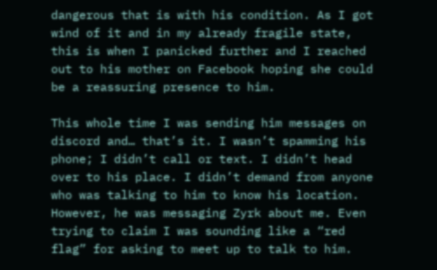dangerous that is with his condition. As I got wind of it and in my already fragile state, this is when I panicked further and I reached out to his mother on Facebook hoping she could be a reassuring presence to him.

This whole time I was sending him messages on discord and… that’s it. I wasn’t spamming his phone; I didn’t call or text. I didn’t head over to his place. I didn’t demand from anyone who was talking to him to know his location. However, he was messaging Zyrk about me. Even trying to claim I was sounding like a “red flag” for asking to meet up to talk to him.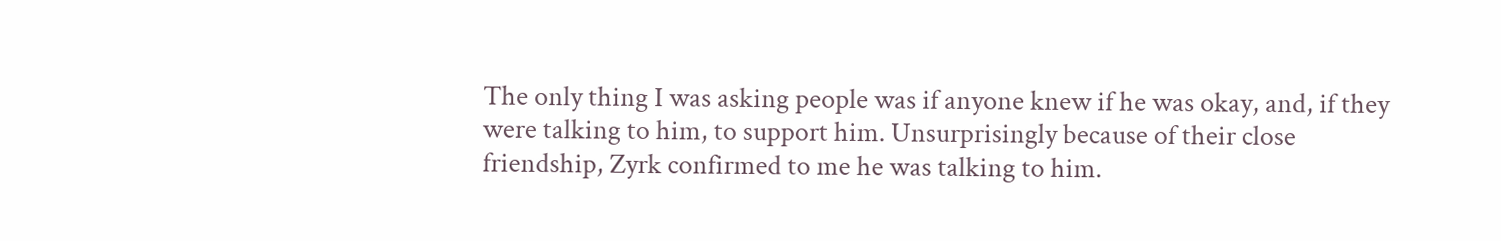The only thing I was asking people was if anyone knew if he was okay, and, if they were talking to him, to support him. Unsurprisingly because of their close friendship, Zyrk confirmed to me he was talking to him.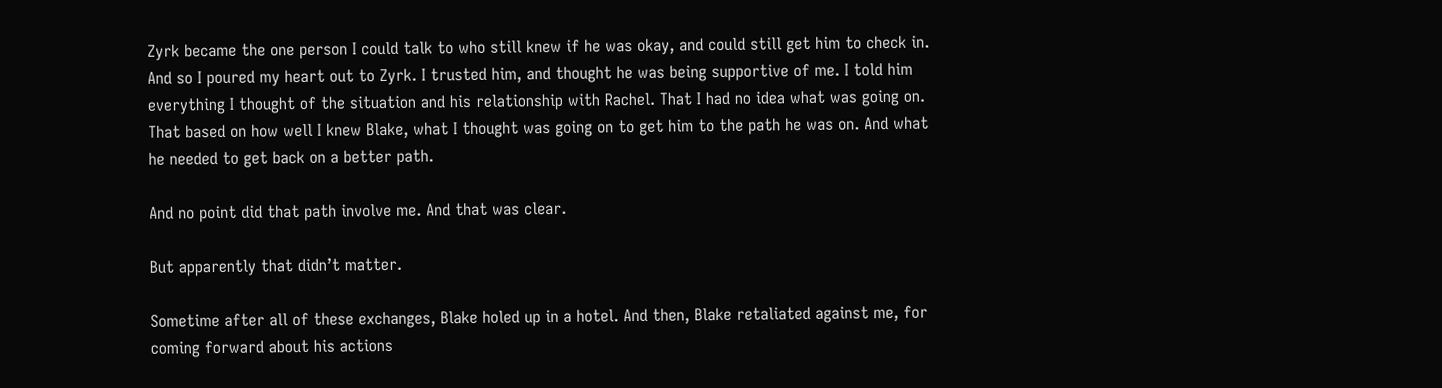Zyrk became the one person I could talk to who still knew if he was okay, and could still get him to check in. And so I poured my heart out to Zyrk. I trusted him, and thought he was being supportive of me. I told him everything I thought of the situation and his relationship with Rachel. That I had no idea what was going on. That based on how well I knew Blake, what I thought was going on to get him to the path he was on. And what he needed to get back on a better path.

And no point did that path involve me. And that was clear.

But apparently that didn’t matter.

Sometime after all of these exchanges, Blake holed up in a hotel. And then, Blake retaliated against me, for coming forward about his actions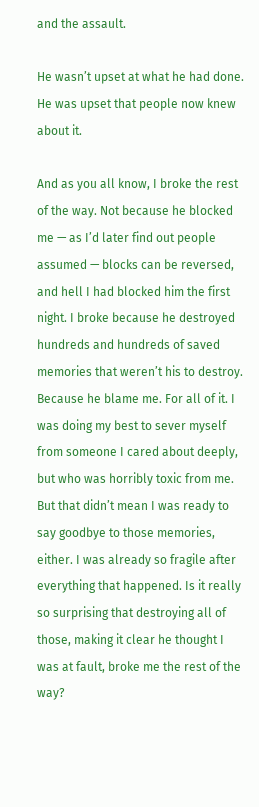and the assault.

He wasn’t upset at what he had done. He was upset that people now knew about it.

And as you all know, I broke the rest of the way. Not because he blocked me — as I’d later find out people assumed — blocks can be reversed, and hell I had blocked him the first night. I broke because he destroyed hundreds and hundreds of saved memories that weren’t his to destroy. Because he blame me. For all of it. I was doing my best to sever myself from someone I cared about deeply, but who was horribly toxic from me. But that didn’t mean I was ready to say goodbye to those memories, either. I was already so fragile after everything that happened. Is it really so surprising that destroying all of those, making it clear he thought I was at fault, broke me the rest of the way?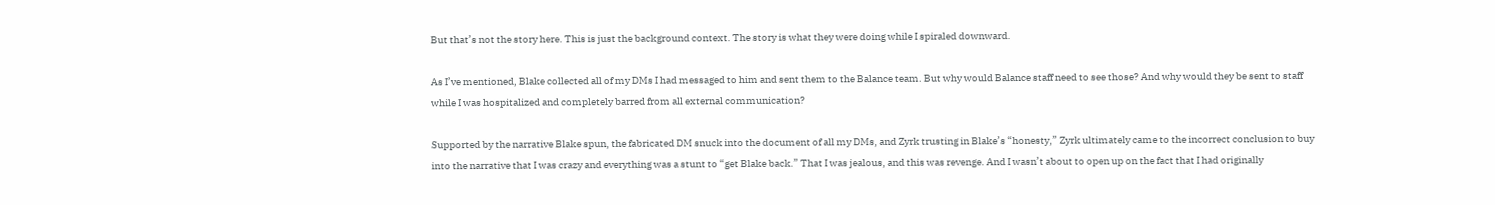But that’s not the story here. This is just the background context. The story is what they were doing while I spiraled downward.

As I’ve mentioned, Blake collected all of my DMs I had messaged to him and sent them to the Balance team. But why would Balance staff need to see those? And why would they be sent to staff while I was hospitalized and completely barred from all external communication?

Supported by the narrative Blake spun, the fabricated DM snuck into the document of all my DMs, and Zyrk trusting in Blake’s “honesty,” Zyrk ultimately came to the incorrect conclusion to buy into the narrative that I was crazy and everything was a stunt to “get Blake back.” That I was jealous, and this was revenge. And I wasn’t about to open up on the fact that I had originally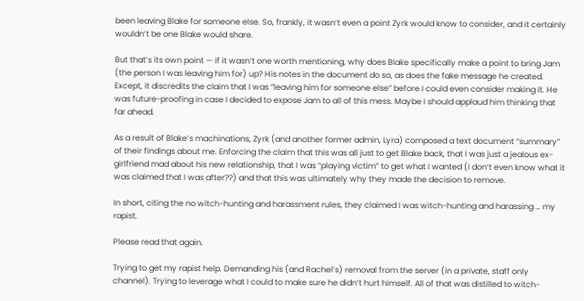been leaving Blake for someone else. So, frankly, it wasn’t even a point Zyrk would know to consider, and it certainly wouldn’t be one Blake would share.

But that’s its own point — if it wasn’t one worth mentioning, why does Blake specifically make a point to bring Jam (the person I was leaving him for) up? His notes in the document do so, as does the fake message he created. Except, it discredits the claim that I was “leaving him for someone else” before I could even consider making it. He was future-proofing in case I decided to expose Jam to all of this mess. Maybe I should applaud him thinking that far ahead.

As a result of Blake’s machinations, Zyrk (and another former admin, Lyra) composed a text document “summary” of their findings about me. Enforcing the claim that this was all just to get Blake back, that I was just a jealous ex-girlfriend mad about his new relationship, that I was “playing victim” to get what I wanted (I don’t even know what it was claimed that I was after??) and that this was ultimately why they made the decision to remove.

In short, citing the no witch-hunting and harassment rules, they claimed I was witch-hunting and harassing … my rapist.

Please read that again.

Trying to get my rapist help. Demanding his (and Rachel’s) removal from the server (in a private, staff only channel). Trying to leverage what I could to make sure he didn’t hurt himself. All of that was distilled to witch-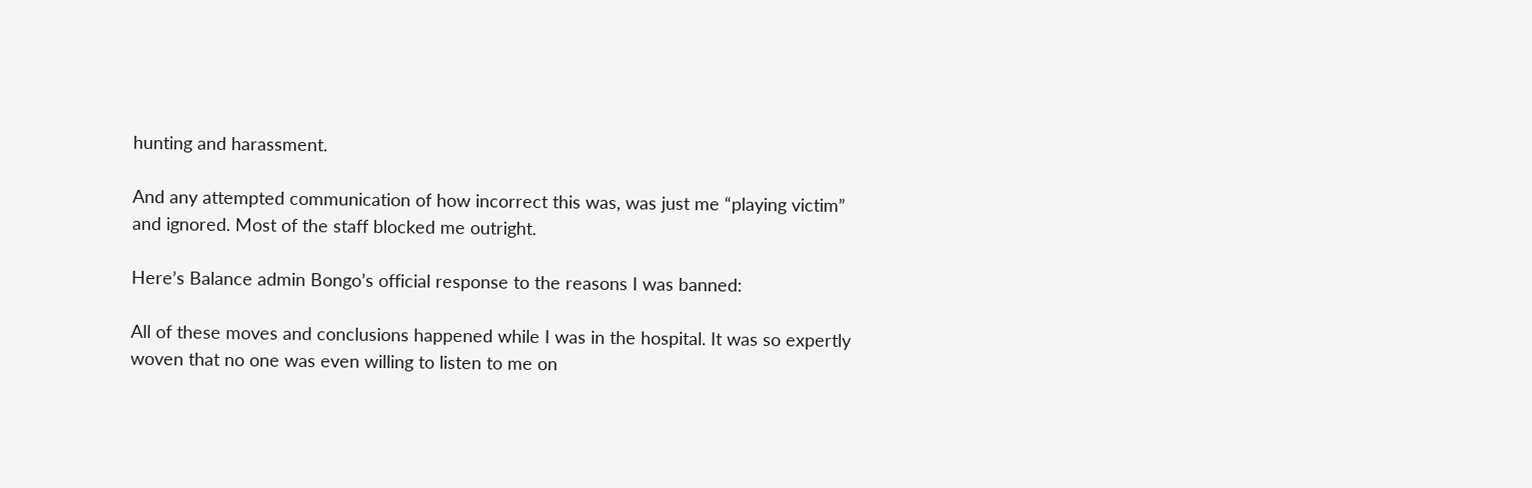hunting and harassment.

And any attempted communication of how incorrect this was, was just me “playing victim” and ignored. Most of the staff blocked me outright.

Here’s Balance admin Bongo’s official response to the reasons I was banned:

All of these moves and conclusions happened while I was in the hospital. It was so expertly woven that no one was even willing to listen to me on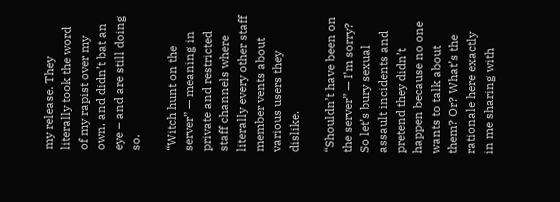my release. They literally took the word of my rapist over my own, and didn’t bat an eye – and are still doing so.

“Witch hunt on the server” — meaning in private and restricted staff channels where literally every other staff member vents about various users they dislike.

“Shouldn’t have been on the server” — I’m sorry? So let’s bury sexual assault incidents and pretend they didn’t happen because no one wants to talk about them? Or? What’s the rationale here exactly in me sharing with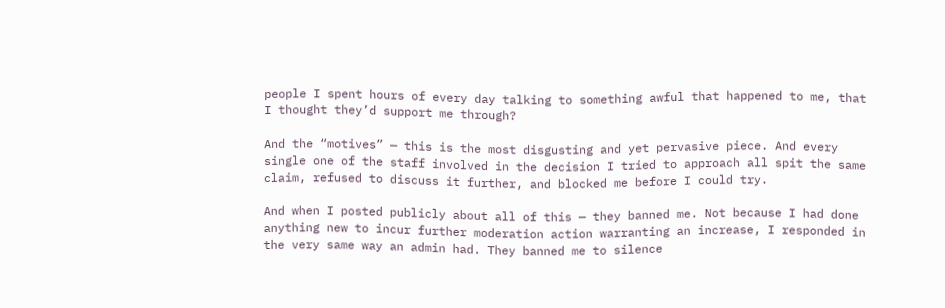people I spent hours of every day talking to something awful that happened to me, that I thought they’d support me through?

And the “motives” — this is the most disgusting and yet pervasive piece. And every single one of the staff involved in the decision I tried to approach all spit the same claim, refused to discuss it further, and blocked me before I could try.

And when I posted publicly about all of this — they banned me. Not because I had done anything new to incur further moderation action warranting an increase, I responded in the very same way an admin had. They banned me to silence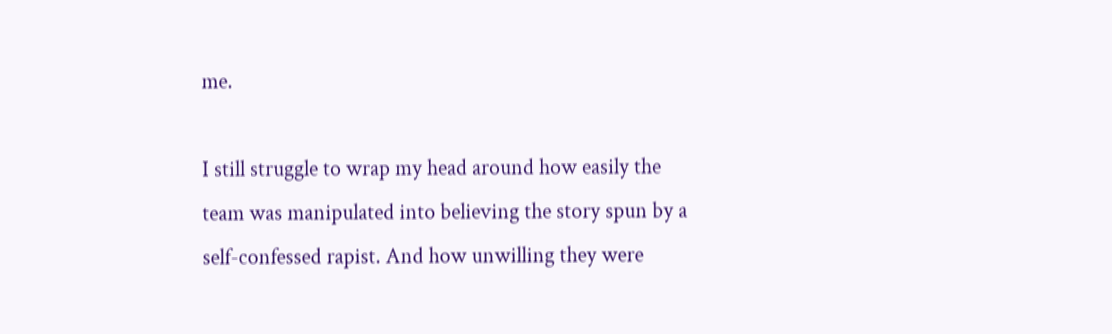me.

I still struggle to wrap my head around how easily the team was manipulated into believing the story spun by a self-confessed rapist. And how unwilling they were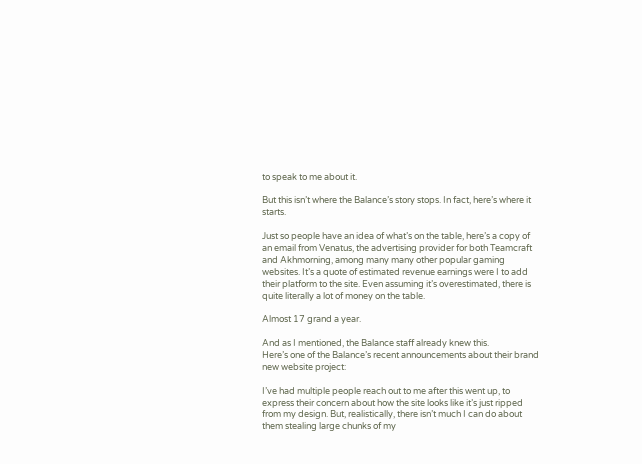to speak to me about it.

But this isn’t where the Balance’s story stops. In fact, here’s where it starts.

Just so people have an idea of what’s on the table, here’s a copy of an email from Venatus, the advertising provider for both Teamcraft and Akhmorning, among many many other popular gaming websites. It’s a quote of estimated revenue earnings were I to add their platform to the site. Even assuming it’s overestimated, there is quite literally a lot of money on the table.

Almost 17 grand a year.

And as I mentioned, the Balance staff already knew this.
Here’s one of the Balance’s recent announcements about their brand new website project:

I’ve had multiple people reach out to me after this went up, to express their concern about how the site looks like it’s just ripped from my design. But, realistically, there isn’t much I can do about them stealing large chunks of my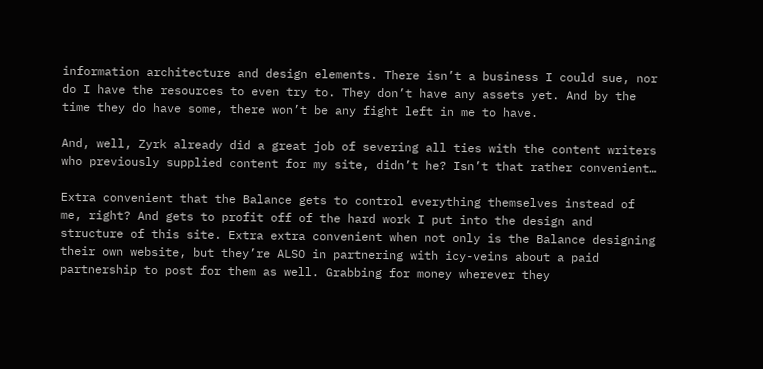information architecture and design elements. There isn’t a business I could sue, nor do I have the resources to even try to. They don’t have any assets yet. And by the time they do have some, there won’t be any fight left in me to have.

And, well, Zyrk already did a great job of severing all ties with the content writers who previously supplied content for my site, didn’t he? Isn’t that rather convenient…

Extra convenient that the Balance gets to control everything themselves instead of me, right? And gets to profit off of the hard work I put into the design and structure of this site. Extra extra convenient when not only is the Balance designing their own website, but they’re ALSO in partnering with icy-veins about a paid partnership to post for them as well. Grabbing for money wherever they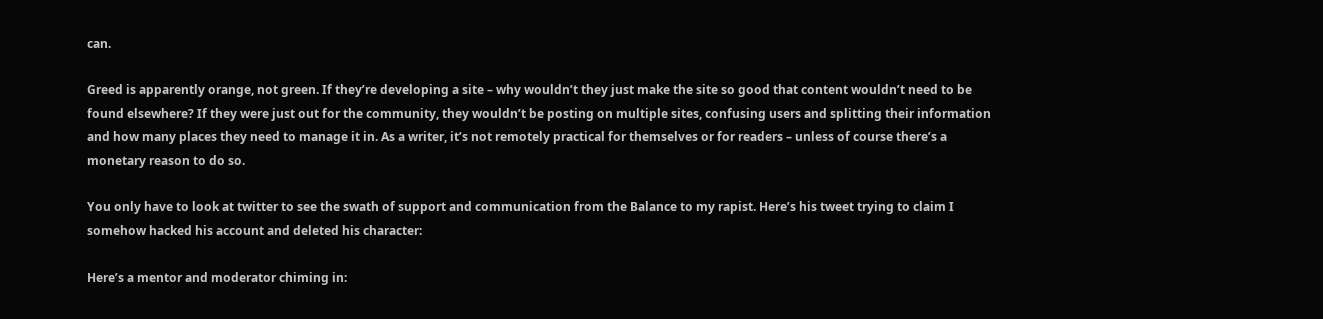can.

Greed is apparently orange, not green. If they’re developing a site – why wouldn’t they just make the site so good that content wouldn’t need to be found elsewhere? If they were just out for the community, they wouldn’t be posting on multiple sites, confusing users and splitting their information and how many places they need to manage it in. As a writer, it’s not remotely practical for themselves or for readers – unless of course there’s a monetary reason to do so.

You only have to look at twitter to see the swath of support and communication from the Balance to my rapist. Here’s his tweet trying to claim I somehow hacked his account and deleted his character:

Here’s a mentor and moderator chiming in: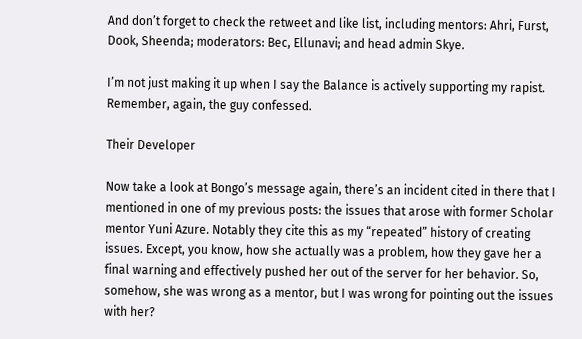And don’t forget to check the retweet and like list, including mentors: Ahri, Furst, Dook, Sheenda; moderators: Bec, Ellunavi; and head admin Skye.

I’m not just making it up when I say the Balance is actively supporting my rapist. Remember, again, the guy confessed.

Their Developer

Now take a look at Bongo’s message again, there’s an incident cited in there that I mentioned in one of my previous posts: the issues that arose with former Scholar mentor Yuni Azure. Notably they cite this as my “repeated” history of creating issues. Except, you know, how she actually was a problem, how they gave her a final warning and effectively pushed her out of the server for her behavior. So, somehow, she was wrong as a mentor, but I was wrong for pointing out the issues with her?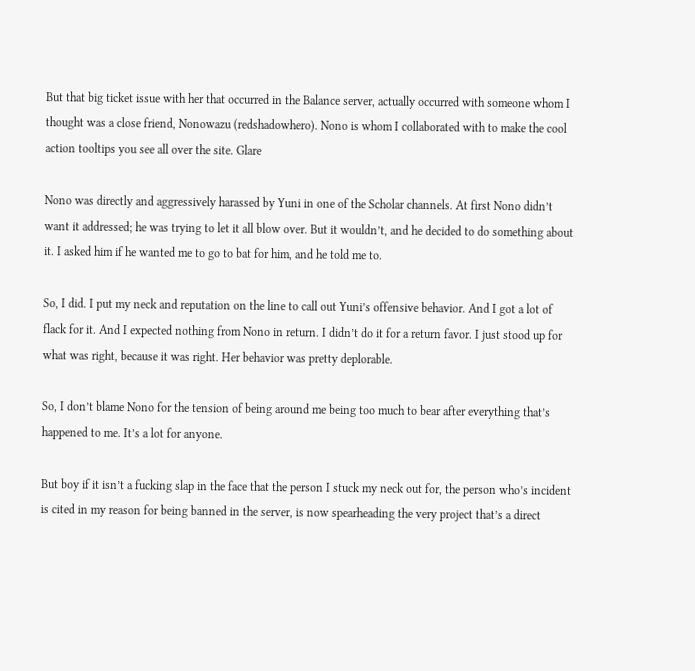But that big ticket issue with her that occurred in the Balance server, actually occurred with someone whom I thought was a close friend, Nonowazu (redshadowhero). Nono is whom I collaborated with to make the cool action tooltips you see all over the site. Glare

Nono was directly and aggressively harassed by Yuni in one of the Scholar channels. At first Nono didn’t want it addressed; he was trying to let it all blow over. But it wouldn’t, and he decided to do something about it. I asked him if he wanted me to go to bat for him, and he told me to.

So, I did. I put my neck and reputation on the line to call out Yuni’s offensive behavior. And I got a lot of flack for it. And I expected nothing from Nono in return. I didn’t do it for a return favor. I just stood up for what was right, because it was right. Her behavior was pretty deplorable.

So, I don’t blame Nono for the tension of being around me being too much to bear after everything that’s happened to me. It’s a lot for anyone.

But boy if it isn’t a fucking slap in the face that the person I stuck my neck out for, the person who’s incident is cited in my reason for being banned in the server, is now spearheading the very project that’s a direct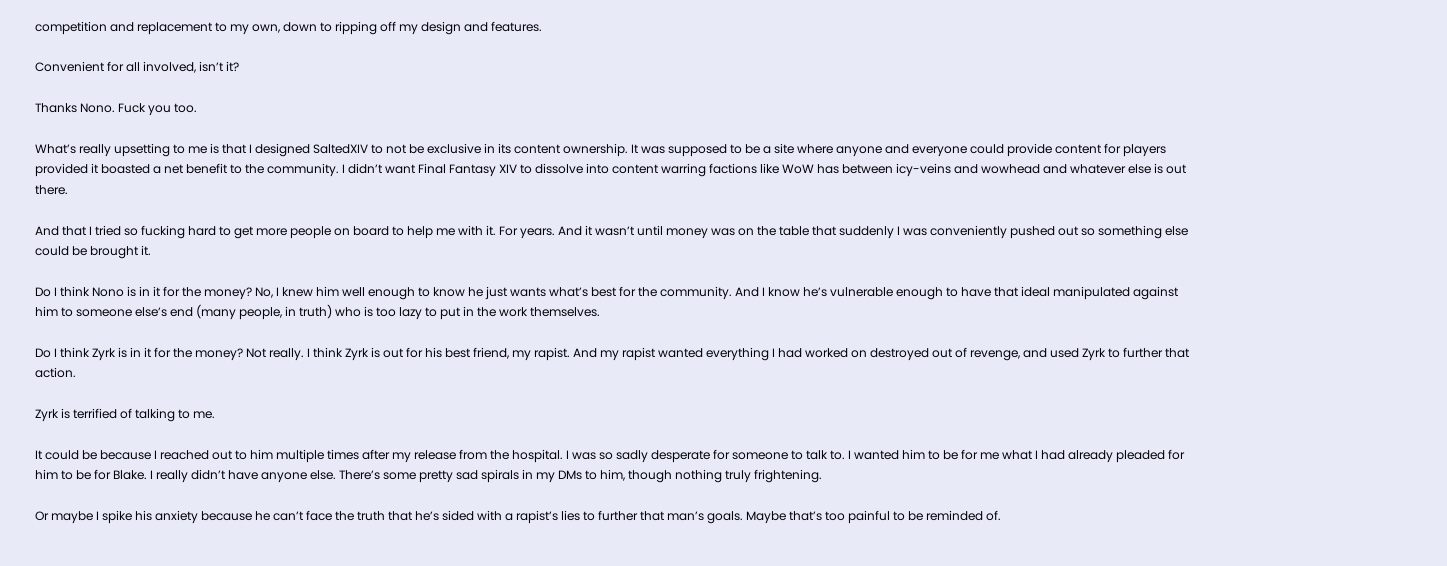competition and replacement to my own, down to ripping off my design and features.

Convenient for all involved, isn’t it?

Thanks Nono. Fuck you too.

What’s really upsetting to me is that I designed SaltedXIV to not be exclusive in its content ownership. It was supposed to be a site where anyone and everyone could provide content for players provided it boasted a net benefit to the community. I didn’t want Final Fantasy XIV to dissolve into content warring factions like WoW has between icy-veins and wowhead and whatever else is out there.

And that I tried so fucking hard to get more people on board to help me with it. For years. And it wasn’t until money was on the table that suddenly I was conveniently pushed out so something else could be brought it.

Do I think Nono is in it for the money? No, I knew him well enough to know he just wants what’s best for the community. And I know he’s vulnerable enough to have that ideal manipulated against him to someone else’s end (many people, in truth) who is too lazy to put in the work themselves.

Do I think Zyrk is in it for the money? Not really. I think Zyrk is out for his best friend, my rapist. And my rapist wanted everything I had worked on destroyed out of revenge, and used Zyrk to further that action.

Zyrk is terrified of talking to me.

It could be because I reached out to him multiple times after my release from the hospital. I was so sadly desperate for someone to talk to. I wanted him to be for me what I had already pleaded for him to be for Blake. I really didn’t have anyone else. There’s some pretty sad spirals in my DMs to him, though nothing truly frightening.

Or maybe I spike his anxiety because he can’t face the truth that he’s sided with a rapist’s lies to further that man’s goals. Maybe that’s too painful to be reminded of.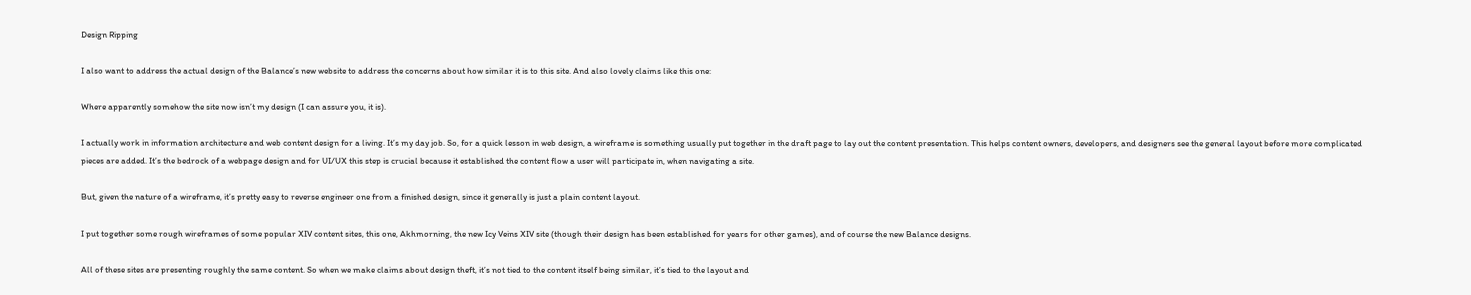Design Ripping

I also want to address the actual design of the Balance’s new website to address the concerns about how similar it is to this site. And also lovely claims like this one:

Where apparently somehow the site now isn’t my design (I can assure you, it is).

I actually work in information architecture and web content design for a living. It’s my day job. So, for a quick lesson in web design, a wireframe is something usually put together in the draft page to lay out the content presentation. This helps content owners, developers, and designers see the general layout before more complicated pieces are added. It’s the bedrock of a webpage design and for UI/UX this step is crucial because it established the content flow a user will participate in, when navigating a site.

But, given the nature of a wireframe, it’s pretty easy to reverse engineer one from a finished design, since it generally is just a plain content layout.

I put together some rough wireframes of some popular XIV content sites, this one, Akhmorning, the new Icy Veins XIV site (though their design has been established for years for other games), and of course the new Balance designs.

All of these sites are presenting roughly the same content. So when we make claims about design theft, it’s not tied to the content itself being similar, it’s tied to the layout and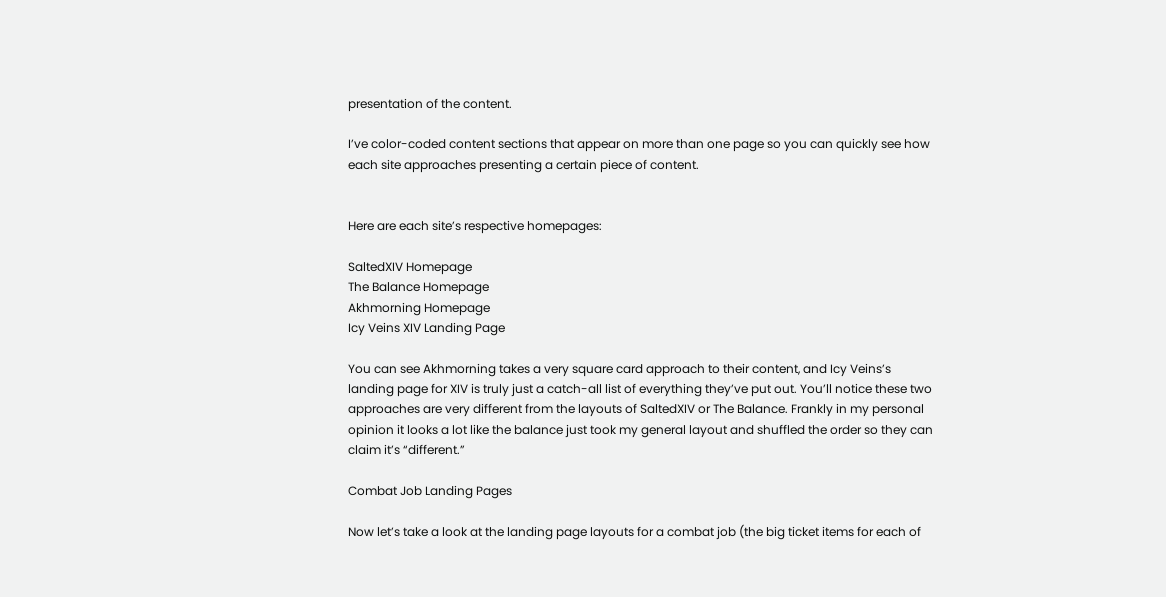presentation of the content.

I’ve color-coded content sections that appear on more than one page so you can quickly see how each site approaches presenting a certain piece of content.


Here are each site’s respective homepages:

SaltedXIV Homepage
The Balance Homepage
Akhmorning Homepage
Icy Veins XIV Landing Page

You can see Akhmorning takes a very square card approach to their content, and Icy Veins’s landing page for XIV is truly just a catch-all list of everything they’ve put out. You’ll notice these two approaches are very different from the layouts of SaltedXIV or The Balance. Frankly in my personal opinion it looks a lot like the balance just took my general layout and shuffled the order so they can claim it’s “different.”

Combat Job Landing Pages

Now let’s take a look at the landing page layouts for a combat job (the big ticket items for each of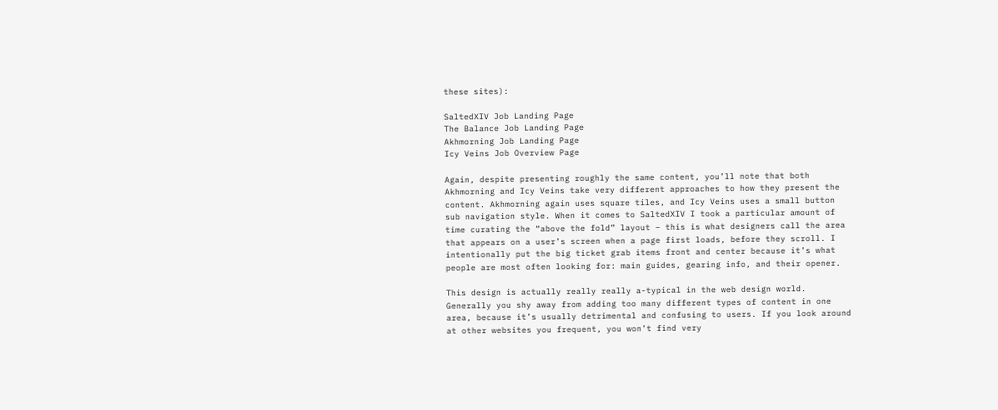these sites):

SaltedXIV Job Landing Page
The Balance Job Landing Page
Akhmorning Job Landing Page
Icy Veins Job Overview Page

Again, despite presenting roughly the same content, you’ll note that both Akhmorning and Icy Veins take very different approaches to how they present the content. Akhmorning again uses square tiles, and Icy Veins uses a small button sub navigation style. When it comes to SaltedXIV I took a particular amount of time curating the “above the fold” layout – this is what designers call the area that appears on a user’s screen when a page first loads, before they scroll. I intentionally put the big ticket grab items front and center because it’s what people are most often looking for: main guides, gearing info, and their opener.

This design is actually really really a-typical in the web design world. Generally you shy away from adding too many different types of content in one area, because it’s usually detrimental and confusing to users. If you look around at other websites you frequent, you won’t find very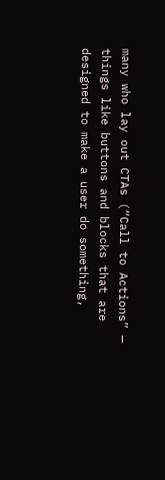many who lay out CTAs (“Call to Actions” — things like buttons and blocks that are designed to make a user do something,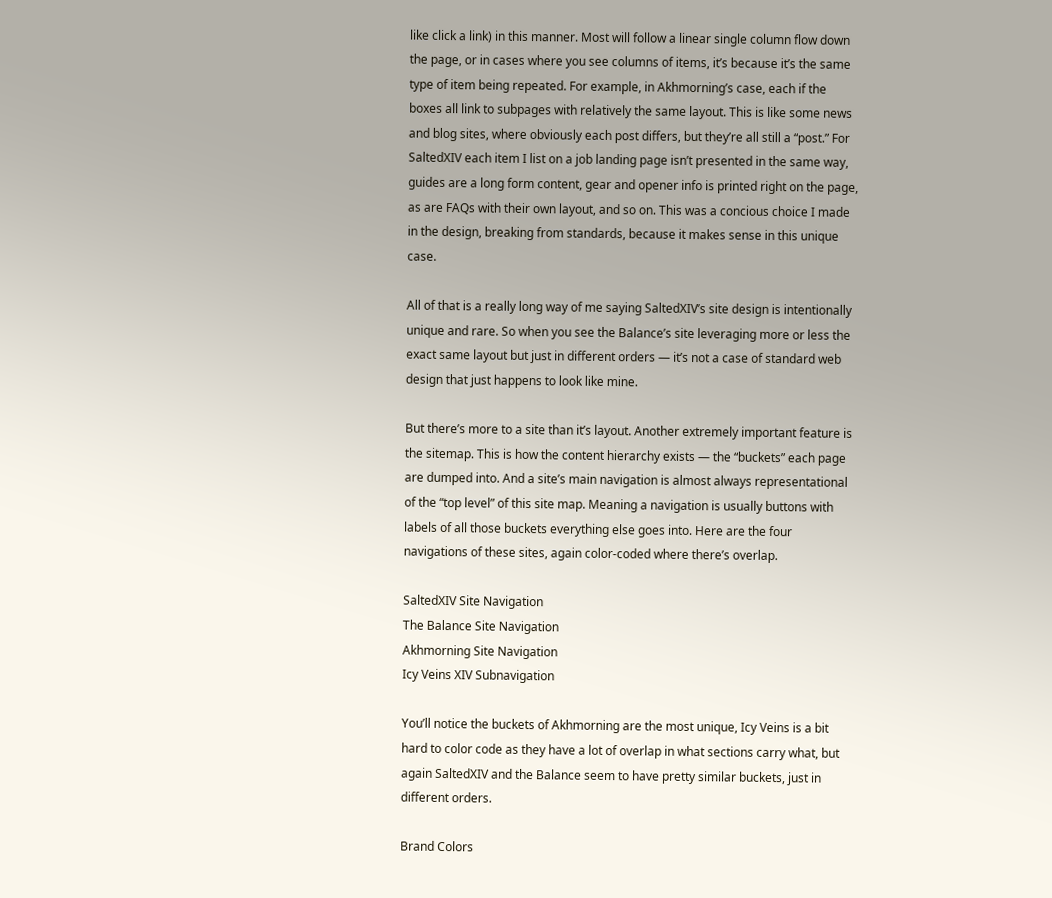like click a link) in this manner. Most will follow a linear single column flow down the page, or in cases where you see columns of items, it’s because it’s the same type of item being repeated. For example, in Akhmorning’s case, each if the boxes all link to subpages with relatively the same layout. This is like some news and blog sites, where obviously each post differs, but they’re all still a “post.” For SaltedXIV each item I list on a job landing page isn’t presented in the same way, guides are a long form content, gear and opener info is printed right on the page, as are FAQs with their own layout, and so on. This was a concious choice I made in the design, breaking from standards, because it makes sense in this unique case.

All of that is a really long way of me saying SaltedXIV’s site design is intentionally unique and rare. So when you see the Balance’s site leveraging more or less the exact same layout but just in different orders — it’s not a case of standard web design that just happens to look like mine.

But there’s more to a site than it’s layout. Another extremely important feature is the sitemap. This is how the content hierarchy exists — the “buckets” each page are dumped into. And a site’s main navigation is almost always representational of the “top level” of this site map. Meaning a navigation is usually buttons with labels of all those buckets everything else goes into. Here are the four navigations of these sites, again color-coded where there’s overlap.

SaltedXIV Site Navigation
The Balance Site Navigation
Akhmorning Site Navigation
Icy Veins XIV Subnavigation

You’ll notice the buckets of Akhmorning are the most unique, Icy Veins is a bit hard to color code as they have a lot of overlap in what sections carry what, but again SaltedXIV and the Balance seem to have pretty similar buckets, just in different orders.

Brand Colors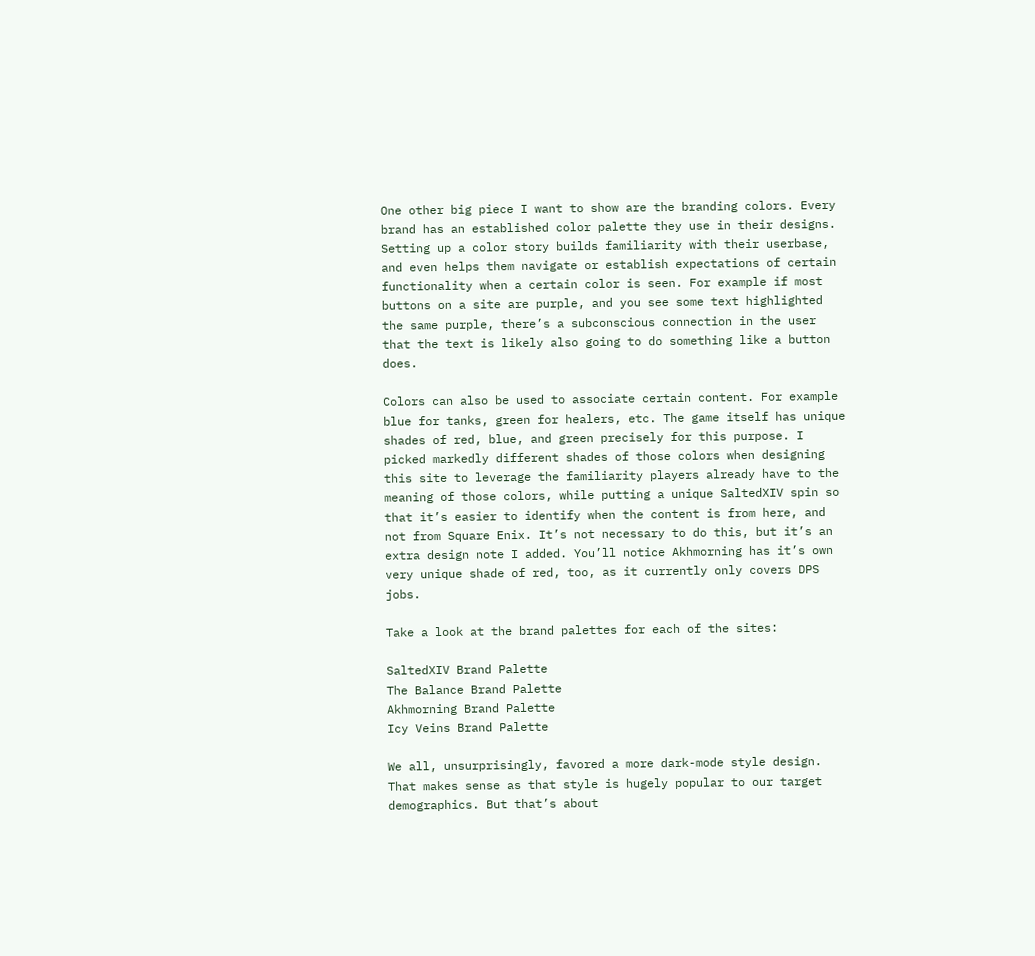One other big piece I want to show are the branding colors. Every brand has an established color palette they use in their designs. Setting up a color story builds familiarity with their userbase, and even helps them navigate or establish expectations of certain functionality when a certain color is seen. For example if most buttons on a site are purple, and you see some text highlighted the same purple, there’s a subconscious connection in the user that the text is likely also going to do something like a button does.

Colors can also be used to associate certain content. For example blue for tanks, green for healers, etc. The game itself has unique shades of red, blue, and green precisely for this purpose. I picked markedly different shades of those colors when designing this site to leverage the familiarity players already have to the meaning of those colors, while putting a unique SaltedXIV spin so that it’s easier to identify when the content is from here, and not from Square Enix. It’s not necessary to do this, but it’s an extra design note I added. You’ll notice Akhmorning has it’s own very unique shade of red, too, as it currently only covers DPS jobs.

Take a look at the brand palettes for each of the sites:

SaltedXIV Brand Palette
The Balance Brand Palette
Akhmorning Brand Palette
Icy Veins Brand Palette

We all, unsurprisingly, favored a more dark-mode style design. That makes sense as that style is hugely popular to our target demographics. But that’s about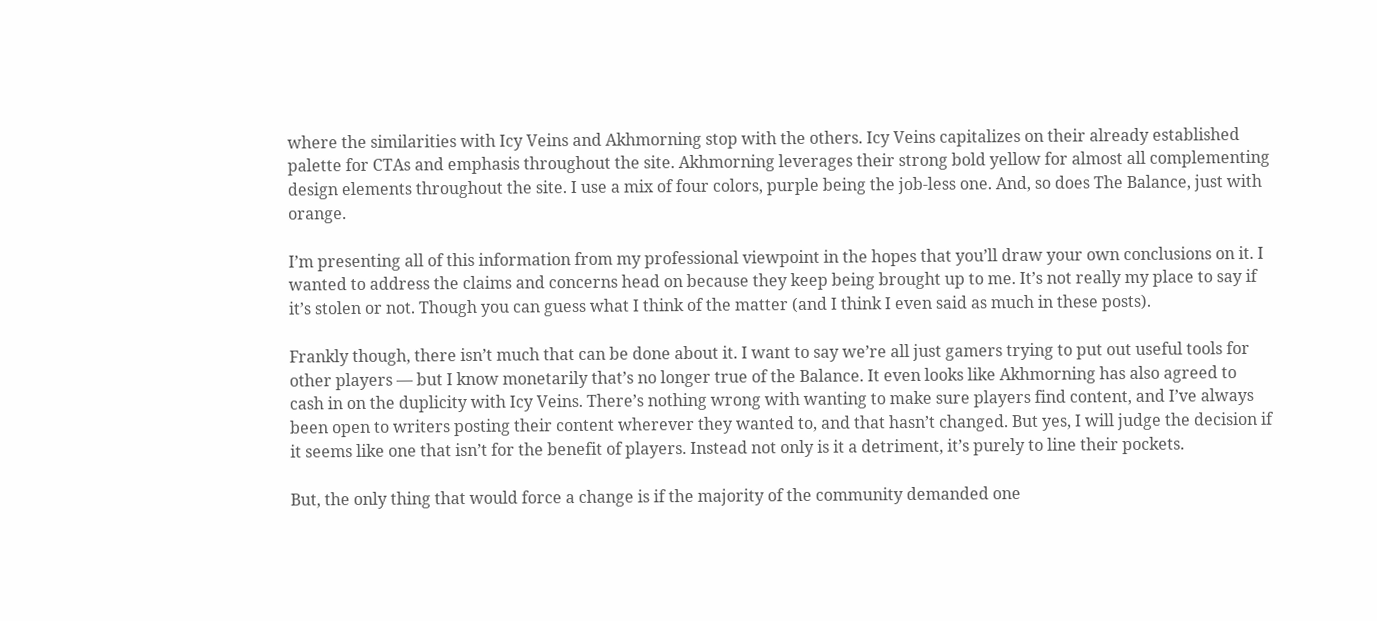where the similarities with Icy Veins and Akhmorning stop with the others. Icy Veins capitalizes on their already established palette for CTAs and emphasis throughout the site. Akhmorning leverages their strong bold yellow for almost all complementing design elements throughout the site. I use a mix of four colors, purple being the job-less one. And, so does The Balance, just with orange.

I’m presenting all of this information from my professional viewpoint in the hopes that you’ll draw your own conclusions on it. I wanted to address the claims and concerns head on because they keep being brought up to me. It’s not really my place to say if it’s stolen or not. Though you can guess what I think of the matter (and I think I even said as much in these posts).

Frankly though, there isn’t much that can be done about it. I want to say we’re all just gamers trying to put out useful tools for other players — but I know monetarily that’s no longer true of the Balance. It even looks like Akhmorning has also agreed to cash in on the duplicity with Icy Veins. There’s nothing wrong with wanting to make sure players find content, and I’ve always been open to writers posting their content wherever they wanted to, and that hasn’t changed. But yes, I will judge the decision if it seems like one that isn’t for the benefit of players. Instead not only is it a detriment, it’s purely to line their pockets.

But, the only thing that would force a change is if the majority of the community demanded one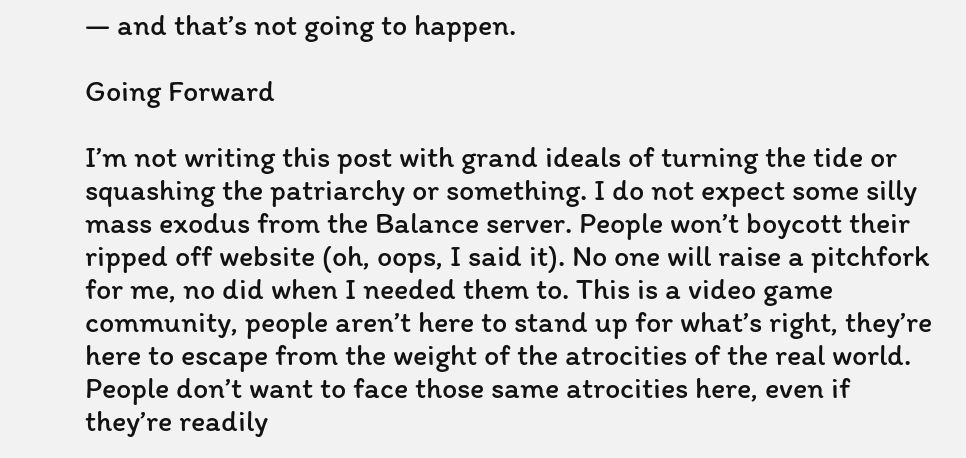— and that’s not going to happen.

Going Forward

I’m not writing this post with grand ideals of turning the tide or squashing the patriarchy or something. I do not expect some silly mass exodus from the Balance server. People won’t boycott their ripped off website (oh, oops, I said it). No one will raise a pitchfork for me, no did when I needed them to. This is a video game community, people aren’t here to stand up for what’s right, they’re here to escape from the weight of the atrocities of the real world. People don’t want to face those same atrocities here, even if they’re readily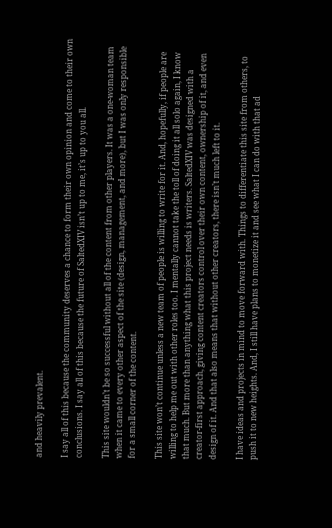and heavily prevalent.

I say all of this because the community deserves a chance to form their own opinion and come to their own conclusions. I say all of this because the future of SaltedXIV isn’t up to me, it’s up to you all.

This site wouldn’t be so successful without all of the content from other players. It was a one-woman team when it came to every other aspect of the site (design, management, and more), but I was only responsible for a small corner of the content.

This site won’t continue unless a new team of people is willing to write for it. And, hopefully, if people are willing to help me out with other roles too. I mentally cannot take the toll of doing it all solo again, I know that much. But more than anything what this project needs is writers. SaltedXIV was designed with a creator-first approach, giving content creators control over their own content, ownership of it, and even design of it. And that also means that without other creators, there isn’t much left to it.

I have ideas and projects in mind to move forward with. Things to differentiate this site from others, to push it to new heights. And, I still have plans to monetize it and see what I can do with that ad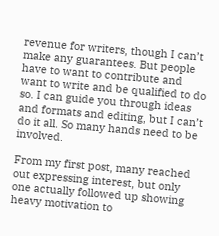revenue for writers, though I can’t make any guarantees. But people have to want to contribute and want to write and be qualified to do so. I can guide you through ideas and formats and editing, but I can’t do it all. So many hands need to be involved.

From my first post, many reached out expressing interest, but only one actually followed up showing heavy motivation to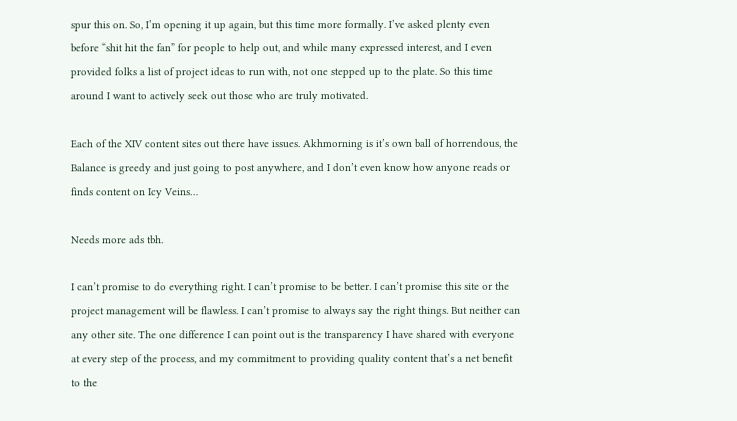spur this on. So, I’m opening it up again, but this time more formally. I’ve asked plenty even before “shit hit the fan” for people to help out, and while many expressed interest, and I even provided folks a list of project ideas to run with, not one stepped up to the plate. So this time around I want to actively seek out those who are truly motivated.

Each of the XIV content sites out there have issues. Akhmorning is it’s own ball of horrendous, the Balance is greedy and just going to post anywhere, and I don’t even know how anyone reads or finds content on Icy Veins…

Needs more ads tbh.

I can’t promise to do everything right. I can’t promise to be better. I can’t promise this site or the project management will be flawless. I can’t promise to always say the right things. But neither can any other site. The one difference I can point out is the transparency I have shared with everyone at every step of the process, and my commitment to providing quality content that’s a net benefit to the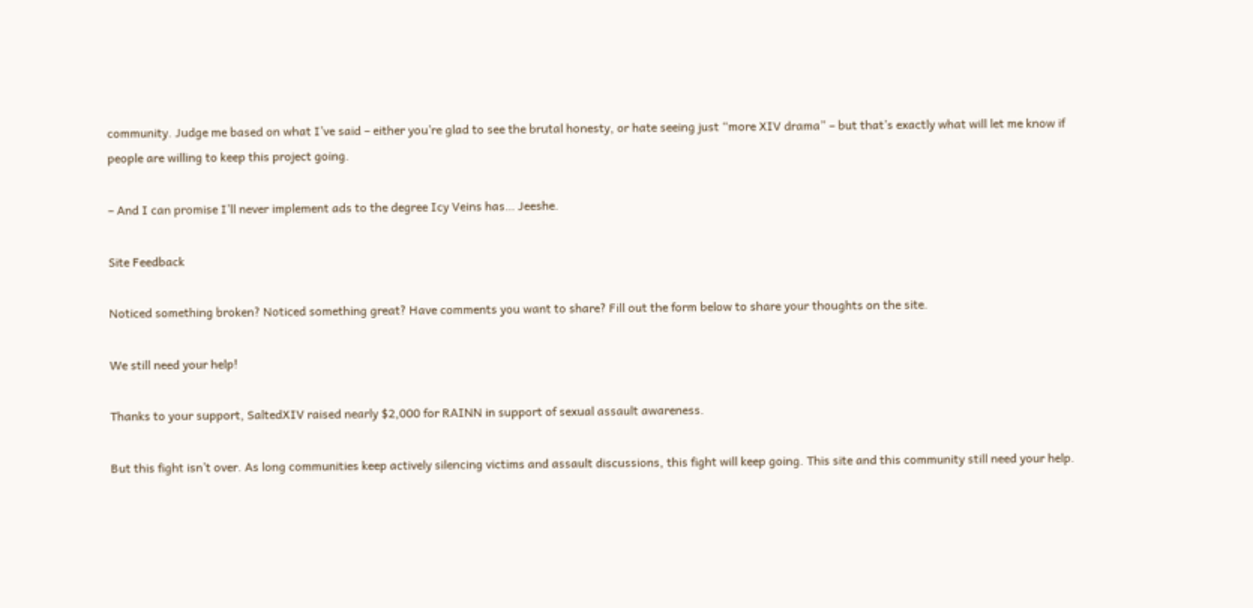community. Judge me based on what I’ve said – either you’re glad to see the brutal honesty, or hate seeing just “more XIV drama” – but that’s exactly what will let me know if people are willing to keep this project going.

– And I can promise I’ll never implement ads to the degree Icy Veins has… Jeeshe.

Site Feedback

Noticed something broken? Noticed something great? Have comments you want to share? Fill out the form below to share your thoughts on the site.

We still need your help!

Thanks to your support, SaltedXIV raised nearly $2,000 for RAINN in support of sexual assault awareness.

But this fight isn’t over. As long communities keep actively silencing victims and assault discussions, this fight will keep going. This site and this community still need your help.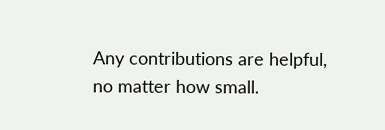Any contributions are helpful, no matter how small.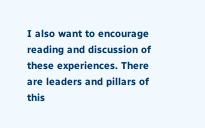I also want to encourage reading and discussion of these experiences. There are leaders and pillars of this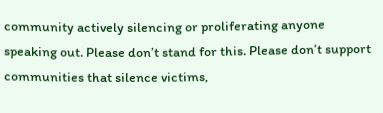community actively silencing or proliferating anyone speaking out. Please don’t stand for this. Please don’t support communities that silence victims,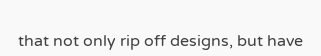that not only rip off designs, but have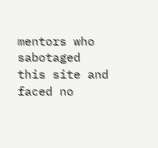mentors who sabotaged this site and faced no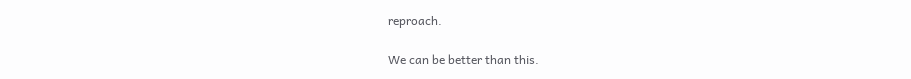reproach.

We can be better than this.